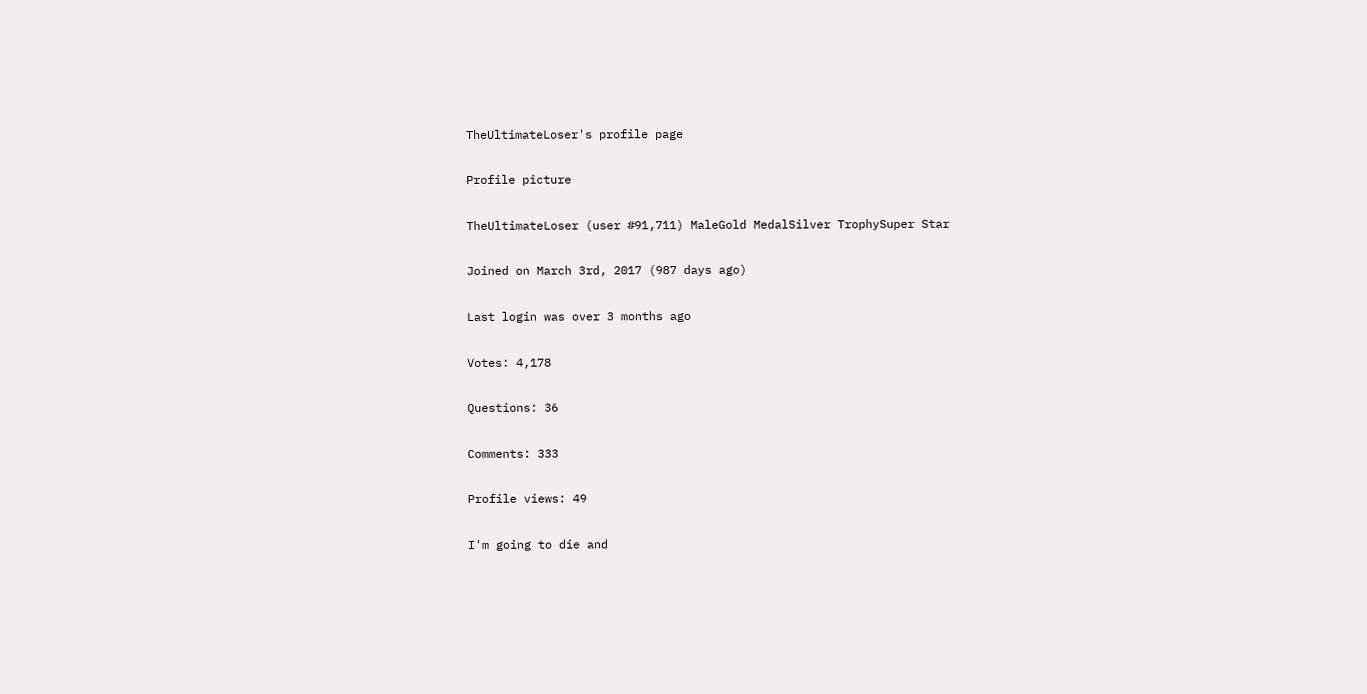TheUltimateLoser's profile page

Profile picture

TheUltimateLoser (user #91,711) MaleGold MedalSilver TrophySuper Star

Joined on March 3rd, 2017 (987 days ago)

Last login was over 3 months ago

Votes: 4,178

Questions: 36

Comments: 333

Profile views: 49

I'm going to die and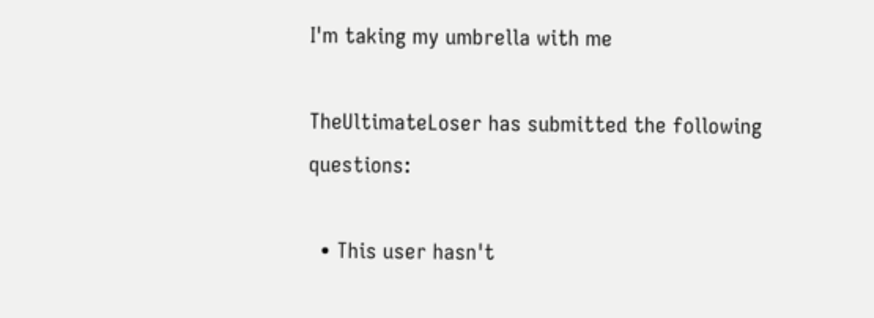I'm taking my umbrella with me

TheUltimateLoser has submitted the following questions:

  • This user hasn't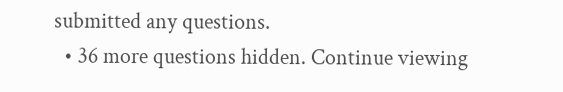submitted any questions.
  • 36 more questions hidden. Continue viewing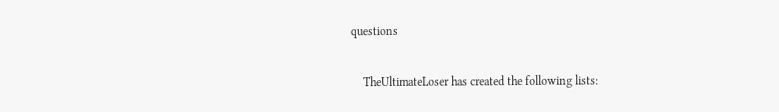questions

    TheUltimateLoser has created the following lists: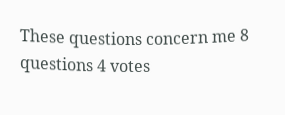These questions concern me 8 questions 4 votes